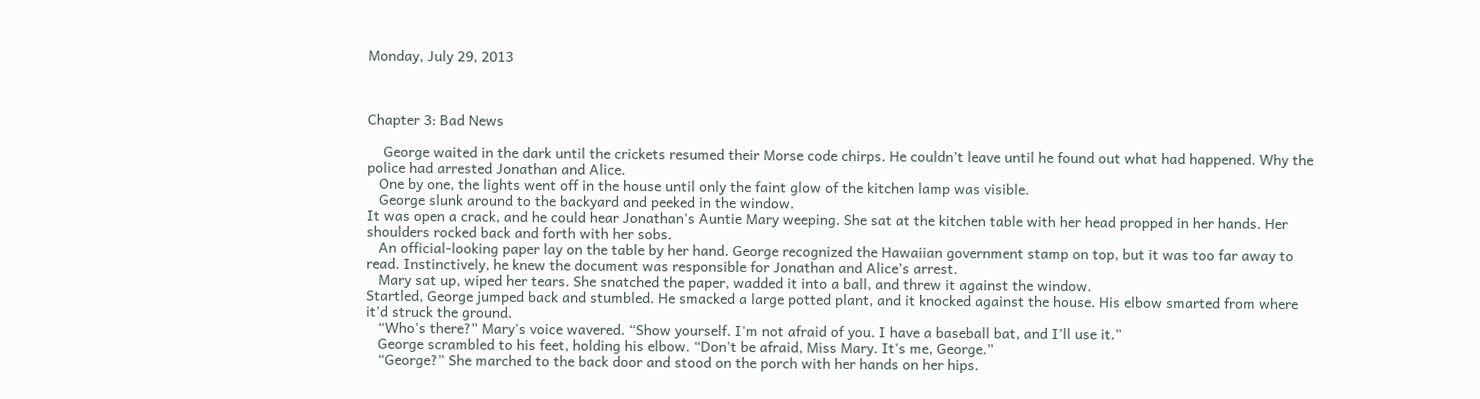Monday, July 29, 2013



Chapter 3: Bad News

    George waited in the dark until the crickets resumed their Morse code chirps. He couldn’t leave until he found out what had happened. Why the police had arrested Jonathan and Alice.
   One by one, the lights went off in the house until only the faint glow of the kitchen lamp was visible.
   George slunk around to the backyard and peeked in the window.
It was open a crack, and he could hear Jonathan's Auntie Mary weeping. She sat at the kitchen table with her head propped in her hands. Her shoulders rocked back and forth with her sobs.
   An official-looking paper lay on the table by her hand. George recognized the Hawaiian government stamp on top, but it was too far away to read. Instinctively, he knew the document was responsible for Jonathan and Alice’s arrest.
   Mary sat up, wiped her tears. She snatched the paper, wadded it into a ball, and threw it against the window.
Startled, George jumped back and stumbled. He smacked a large potted plant, and it knocked against the house. His elbow smarted from where it’d struck the ground.
   “Who's there?” Mary's voice wavered. “Show yourself. I'm not afraid of you. I have a baseball bat, and I’ll use it.”
   George scrambled to his feet, holding his elbow. “Don't be afraid, Miss Mary. It's me, George.”
   “George?” She marched to the back door and stood on the porch with her hands on her hips.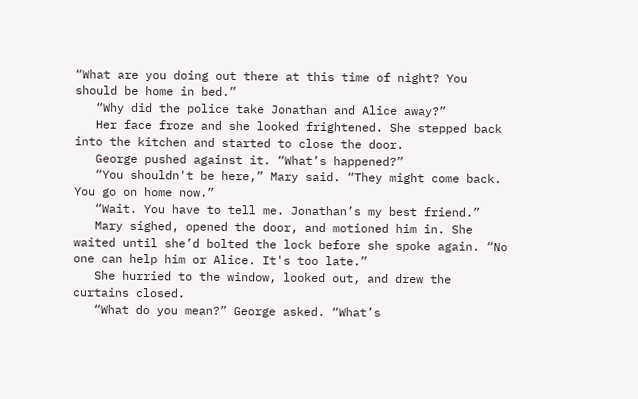“What are you doing out there at this time of night? You should be home in bed.”
   “Why did the police take Jonathan and Alice away?”
   Her face froze and she looked frightened. She stepped back into the kitchen and started to close the door.
   George pushed against it. “What’s happened?”
   “You shouldn't be here,” Mary said. “They might come back. You go on home now.”
   “Wait. You have to tell me. Jonathan’s my best friend.”
   Mary sighed, opened the door, and motioned him in. She waited until she’d bolted the lock before she spoke again. “No one can help him or Alice. It's too late.”
   She hurried to the window, looked out, and drew the curtains closed.
   “What do you mean?” George asked. “What’s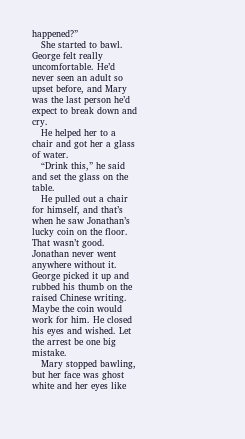happened?”
   She started to bawl. George felt really uncomfortable. He’d never seen an adult so upset before, and Mary was the last person he’d expect to break down and cry.
   He helped her to a chair and got her a glass of water.
   “Drink this,” he said and set the glass on the table.
   He pulled out a chair for himself, and that’s when he saw Jonathan’s lucky coin on the floor. That wasn’t good. Jonathan never went anywhere without it. George picked it up and rubbed his thumb on the raised Chinese writing. Maybe the coin would work for him. He closed his eyes and wished. Let the arrest be one big mistake.
   Mary stopped bawling, but her face was ghost white and her eyes like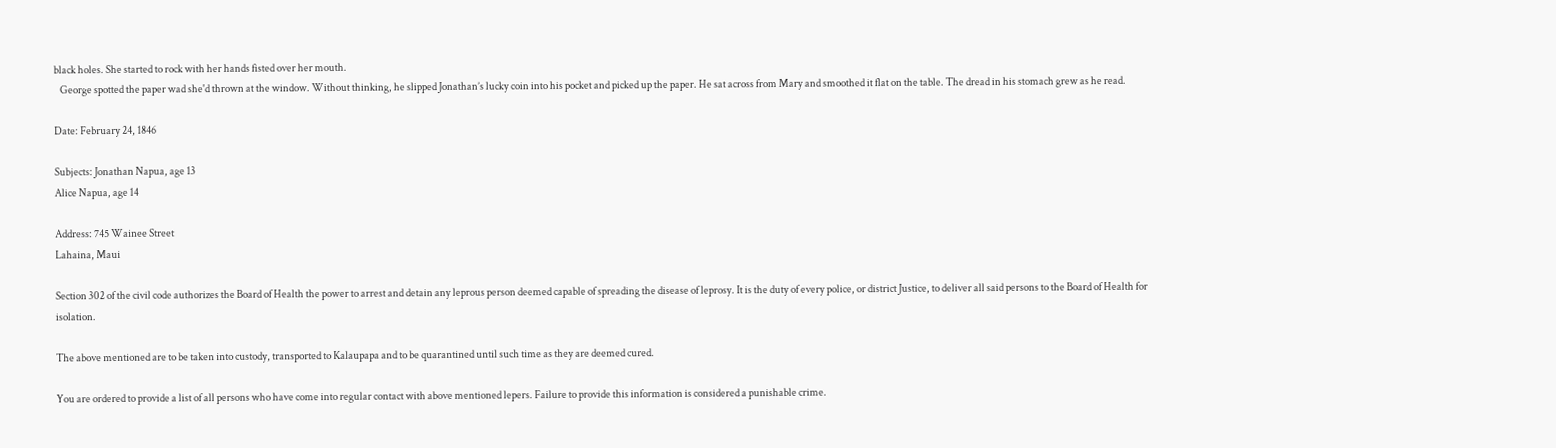black holes. She started to rock with her hands fisted over her mouth.
   George spotted the paper wad she'd thrown at the window. Without thinking, he slipped Jonathan’s lucky coin into his pocket and picked up the paper. He sat across from Mary and smoothed it flat on the table. The dread in his stomach grew as he read.

Date: February 24, 1846

Subjects: Jonathan Napua, age 13
Alice Napua, age 14

Address: 745 Wainee Street
Lahaina, Maui

Section 302 of the civil code authorizes the Board of Health the power to arrest and detain any leprous person deemed capable of spreading the disease of leprosy. It is the duty of every police, or district Justice, to deliver all said persons to the Board of Health for isolation.

The above mentioned are to be taken into custody, transported to Kalaupapa and to be quarantined until such time as they are deemed cured.

You are ordered to provide a list of all persons who have come into regular contact with above mentioned lepers. Failure to provide this information is considered a punishable crime.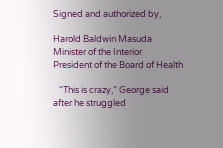Signed and authorized by,

Harold Baldwin Masuda
Minister of the Interior
President of the Board of Health

   “This is crazy,” George said after he struggled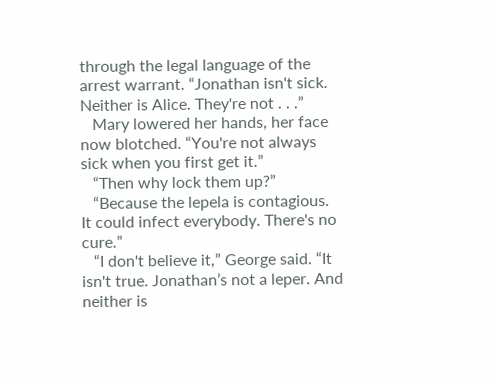through the legal language of the arrest warrant. “Jonathan isn't sick. Neither is Alice. They're not . . .”
   Mary lowered her hands, her face now blotched. “You're not always sick when you first get it.”
   “Then why lock them up?”
   “Because the lepela is contagious. It could infect everybody. There's no cure.”
   “I don't believe it,” George said. “It isn't true. Jonathan’s not a leper. And neither is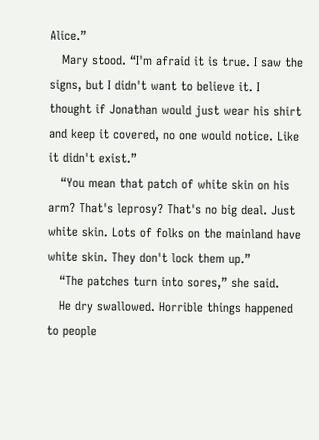Alice.”
   Mary stood. “I'm afraid it is true. I saw the signs, but I didn't want to believe it. I thought if Jonathan would just wear his shirt and keep it covered, no one would notice. Like it didn't exist.”
   “You mean that patch of white skin on his arm? That's leprosy? That's no big deal. Just white skin. Lots of folks on the mainland have white skin. They don't lock them up.”
   “The patches turn into sores,” she said.
   He dry swallowed. Horrible things happened to people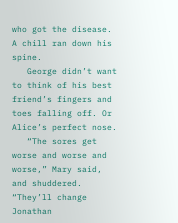who got the disease. A chill ran down his spine.
   George didn’t want to think of his best friend’s fingers and toes falling off. Or Alice’s perfect nose.
   “The sores get worse and worse and worse,” Mary said, and shuddered. “They’ll change Jonathan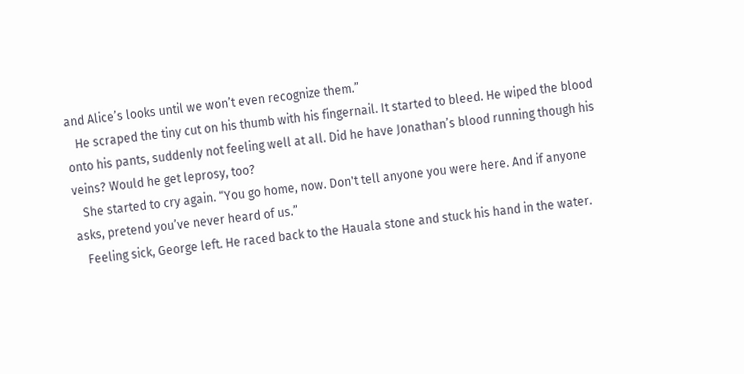and Alice’s looks until we won’t even recognize them.”
   He scraped the tiny cut on his thumb with his fingernail. It started to bleed. He wiped the blood onto his pants, suddenly not feeling well at all. Did he have Jonathan’s blood running though his veins? Would he get leprosy, too?
   She started to cry again. “You go home, now. Don't tell anyone you were here. And if anyone asks, pretend you’ve never heard of us.”
   Feeling sick, George left. He raced back to the Hauala stone and stuck his hand in the water.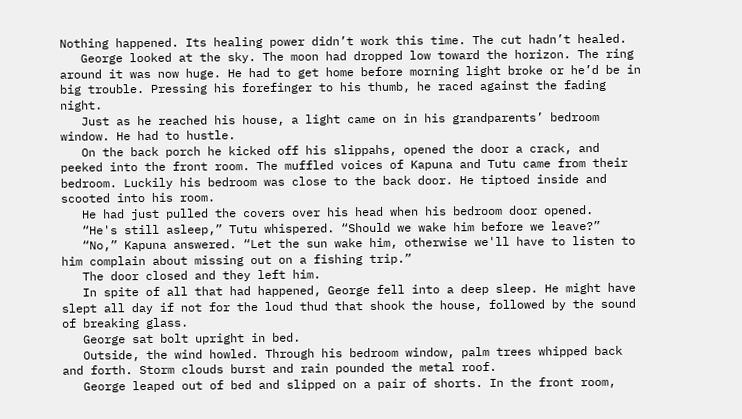Nothing happened. Its healing power didn’t work this time. The cut hadn’t healed.
   George looked at the sky. The moon had dropped low toward the horizon. The ring around it was now huge. He had to get home before morning light broke or he’d be in big trouble. Pressing his forefinger to his thumb, he raced against the fading night.
   Just as he reached his house, a light came on in his grandparents’ bedroom window. He had to hustle.
   On the back porch he kicked off his slippahs, opened the door a crack, and peeked into the front room. The muffled voices of Kapuna and Tutu came from their bedroom. Luckily his bedroom was close to the back door. He tiptoed inside and scooted into his room.
   He had just pulled the covers over his head when his bedroom door opened.
   “He's still asleep,” Tutu whispered. “Should we wake him before we leave?”
   “No,” Kapuna answered. “Let the sun wake him, otherwise we'll have to listen to him complain about missing out on a fishing trip.”
   The door closed and they left him.
   In spite of all that had happened, George fell into a deep sleep. He might have slept all day if not for the loud thud that shook the house, followed by the sound of breaking glass.
   George sat bolt upright in bed.
   Outside, the wind howled. Through his bedroom window, palm trees whipped back and forth. Storm clouds burst and rain pounded the metal roof.
   George leaped out of bed and slipped on a pair of shorts. In the front room,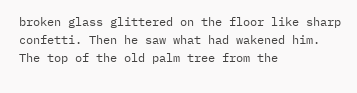broken glass glittered on the floor like sharp confetti. Then he saw what had wakened him. The top of the old palm tree from the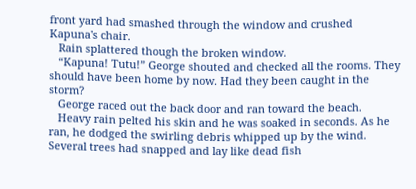front yard had smashed through the window and crushed Kapuna's chair.
   Rain splattered though the broken window.
   “Kapuna! Tutu!” George shouted and checked all the rooms. They should have been home by now. Had they been caught in the storm?
   George raced out the back door and ran toward the beach.
   Heavy rain pelted his skin and he was soaked in seconds. As he ran, he dodged the swirling debris whipped up by the wind. Several trees had snapped and lay like dead fish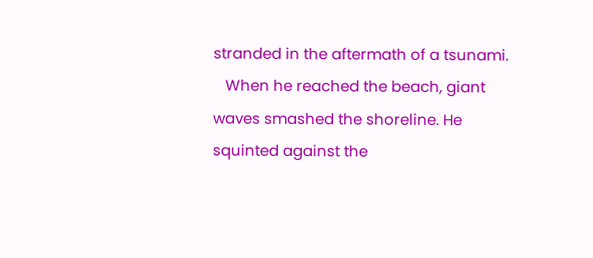stranded in the aftermath of a tsunami.
   When he reached the beach, giant waves smashed the shoreline. He squinted against the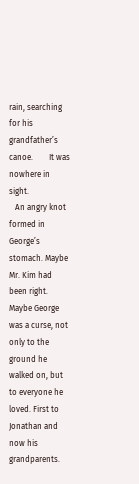rain, searching for his grandfather’s canoe.        It was nowhere in sight.
   An angry knot formed in George’s stomach. Maybe Mr. Kim had been right. Maybe George was a curse, not only to the ground he walked on, but to everyone he loved. First to Jonathan and now his grandparents.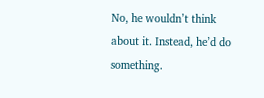No, he wouldn’t think about it. Instead, he’d do something.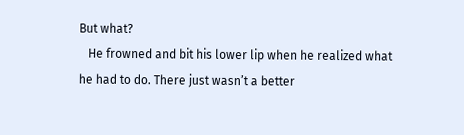But what?
   He frowned and bit his lower lip when he realized what he had to do. There just wasn’t a better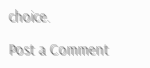choice.

Post a Comment